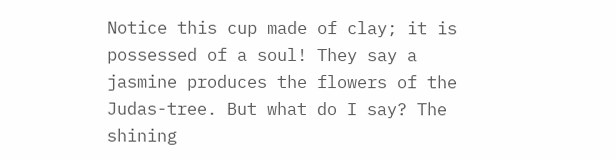Notice this cup made of clay; it is possessed of a soul! They say a jasmine produces the flowers of the Judas-tree. But what do I say? The shining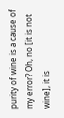purity of wine is a cause of my error? Oh, no [it is not wine], it is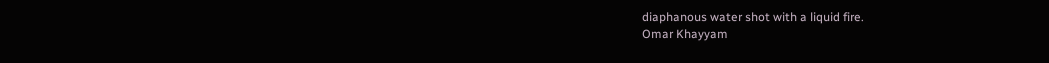diaphanous water shot with a liquid fire.
Omar Khayyam